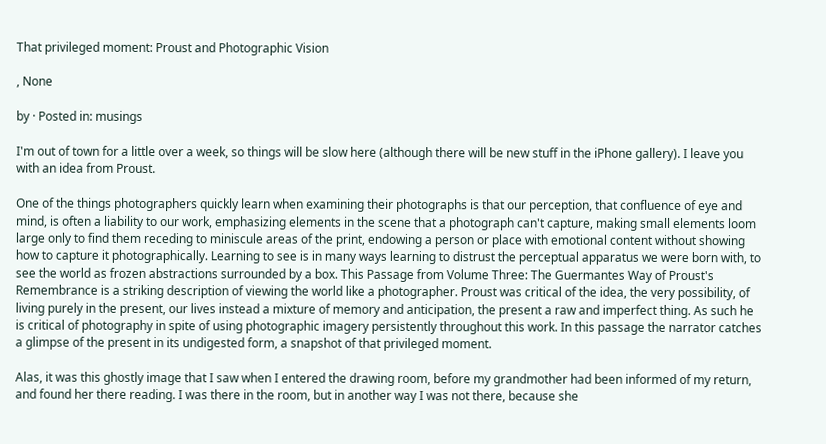That privileged moment: Proust and Photographic Vision

, None

by · Posted in: musings

I'm out of town for a little over a week, so things will be slow here (although there will be new stuff in the iPhone gallery). I leave you with an idea from Proust.

One of the things photographers quickly learn when examining their photographs is that our perception, that confluence of eye and mind, is often a liability to our work, emphasizing elements in the scene that a photograph can't capture, making small elements loom large only to find them receding to miniscule areas of the print, endowing a person or place with emotional content without showing how to capture it photographically. Learning to see is in many ways learning to distrust the perceptual apparatus we were born with, to see the world as frozen abstractions surrounded by a box. This Passage from Volume Three: The Guermantes Way of Proust's Remembrance is a striking description of viewing the world like a photographer. Proust was critical of the idea, the very possibility, of living purely in the present, our lives instead a mixture of memory and anticipation, the present a raw and imperfect thing. As such he is critical of photography in spite of using photographic imagery persistently throughout this work. In this passage the narrator catches a glimpse of the present in its undigested form, a snapshot of that privileged moment.

Alas, it was this ghostly image that I saw when I entered the drawing room, before my grandmother had been informed of my return, and found her there reading. I was there in the room, but in another way I was not there, because she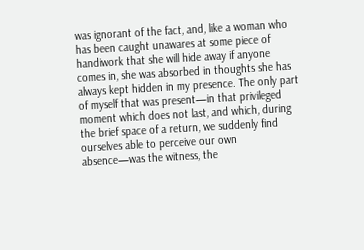was ignorant of the fact, and, like a woman who has been caught unawares at some piece of handiwork that she will hide away if anyone comes in, she was absorbed in thoughts she has always kept hidden in my presence. The only part of myself that was present—in that privileged moment which does not last, and which, during the brief space of a return, we suddenly find ourselves able to perceive our own absence—was the witness, the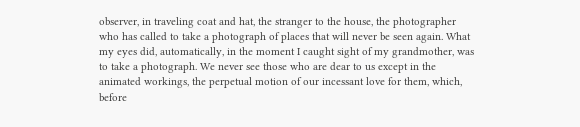observer, in traveling coat and hat, the stranger to the house, the photographer who has called to take a photograph of places that will never be seen again. What my eyes did, automatically, in the moment I caught sight of my grandmother, was to take a photograph. We never see those who are dear to us except in the animated workings, the perpetual motion of our incessant love for them, which, before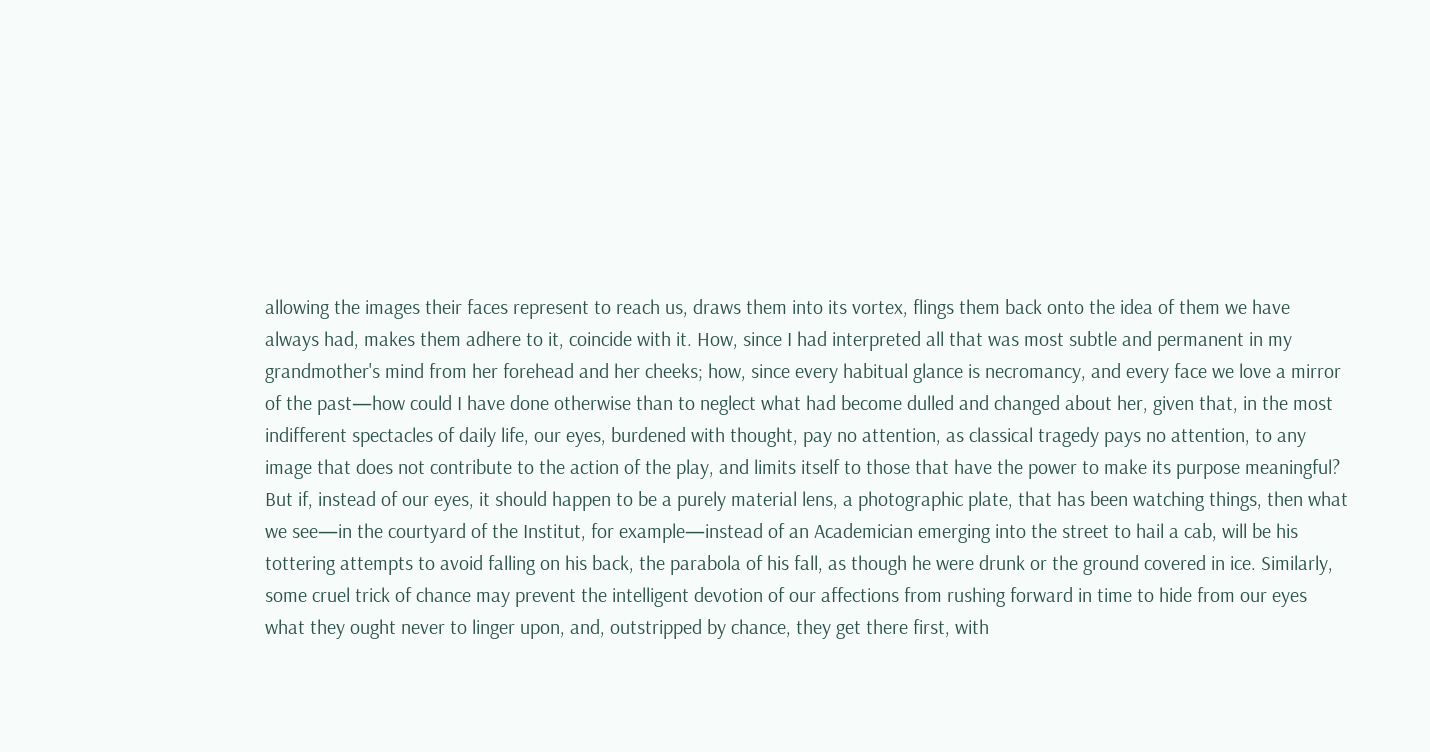allowing the images their faces represent to reach us, draws them into its vortex, flings them back onto the idea of them we have always had, makes them adhere to it, coincide with it. How, since I had interpreted all that was most subtle and permanent in my grandmother's mind from her forehead and her cheeks; how, since every habitual glance is necromancy, and every face we love a mirror of the past—how could I have done otherwise than to neglect what had become dulled and changed about her, given that, in the most indifferent spectacles of daily life, our eyes, burdened with thought, pay no attention, as classical tragedy pays no attention, to any image that does not contribute to the action of the play, and limits itself to those that have the power to make its purpose meaningful? But if, instead of our eyes, it should happen to be a purely material lens, a photographic plate, that has been watching things, then what we see—in the courtyard of the Institut, for example—instead of an Academician emerging into the street to hail a cab, will be his tottering attempts to avoid falling on his back, the parabola of his fall, as though he were drunk or the ground covered in ice. Similarly, some cruel trick of chance may prevent the intelligent devotion of our affections from rushing forward in time to hide from our eyes what they ought never to linger upon, and, outstripped by chance, they get there first, with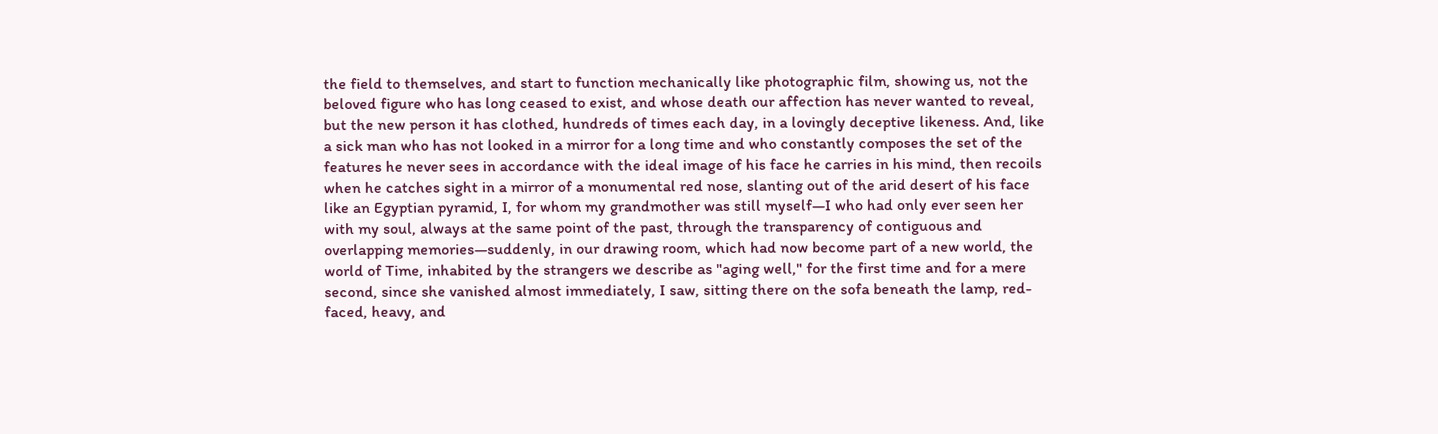the field to themselves, and start to function mechanically like photographic film, showing us, not the beloved figure who has long ceased to exist, and whose death our affection has never wanted to reveal, but the new person it has clothed, hundreds of times each day, in a lovingly deceptive likeness. And, like a sick man who has not looked in a mirror for a long time and who constantly composes the set of the features he never sees in accordance with the ideal image of his face he carries in his mind, then recoils when he catches sight in a mirror of a monumental red nose, slanting out of the arid desert of his face like an Egyptian pyramid, I, for whom my grandmother was still myself—I who had only ever seen her with my soul, always at the same point of the past, through the transparency of contiguous and overlapping memories—suddenly, in our drawing room, which had now become part of a new world, the world of Time, inhabited by the strangers we describe as "aging well," for the first time and for a mere second, since she vanished almost immediately, I saw, sitting there on the sofa beneath the lamp, red-faced, heavy, and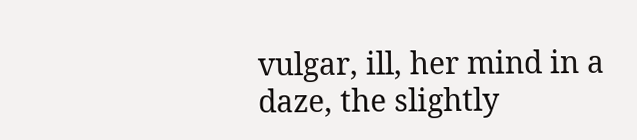vulgar, ill, her mind in a daze, the slightly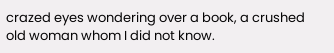crazed eyes wondering over a book, a crushed old woman whom I did not know.